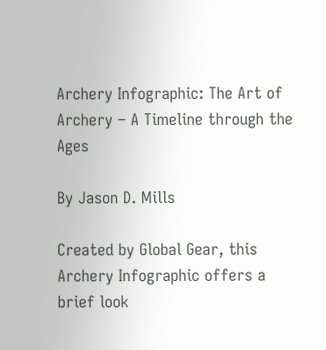Archery Infographic: The Art of Archery – A Timeline through the Ages

By Jason D. Mills

Created by Global Gear, this Archery Infographic offers a brief look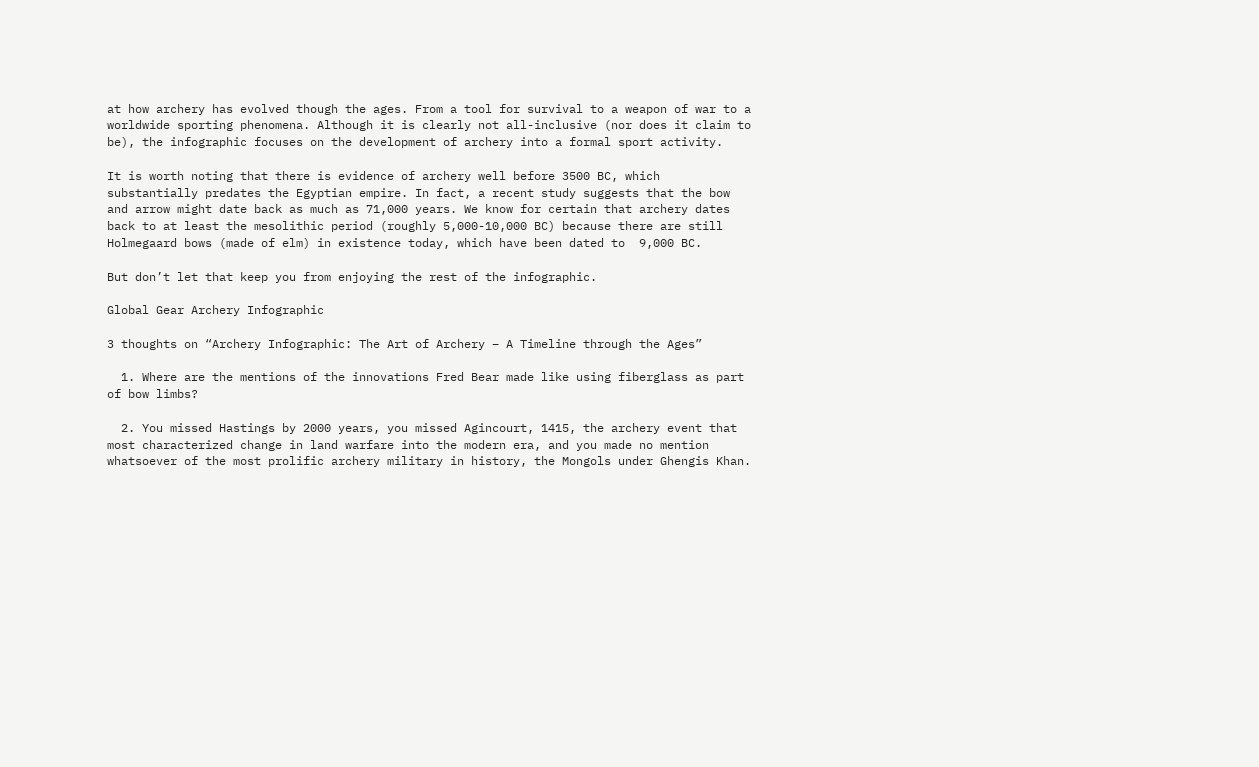at how archery has evolved though the ages. From a tool for survival to a weapon of war to a worldwide sporting phenomena. Although it is clearly not all-inclusive (nor does it claim to be), the infographic focuses on the development of archery into a formal sport activity.

It is worth noting that there is evidence of archery well before 3500 BC, which substantially predates the Egyptian empire. In fact, a recent study suggests that the bow and arrow might date back as much as 71,000 years. We know for certain that archery dates back to at least the mesolithic period (roughly 5,000-10,000 BC) because there are still Holmegaard bows (made of elm) in existence today, which have been dated to  9,000 BC.

But don’t let that keep you from enjoying the rest of the infographic.

Global Gear Archery Infographic

3 thoughts on “Archery Infographic: The Art of Archery – A Timeline through the Ages”

  1. Where are the mentions of the innovations Fred Bear made like using fiberglass as part of bow limbs?

  2. You missed Hastings by 2000 years, you missed Agincourt, 1415, the archery event that most characterized change in land warfare into the modern era, and you made no mention whatsoever of the most prolific archery military in history, the Mongols under Ghengis Khan.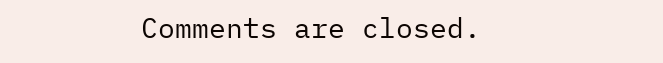Comments are closed.